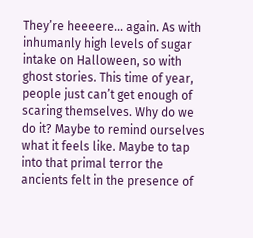They’re heeeere… again. As with inhumanly high levels of sugar intake on Halloween, so with ghost stories. This time of year, people just can’t get enough of scaring themselves. Why do we do it? Maybe to remind ourselves what it feels like. Maybe to tap into that primal terror the ancients felt in the presence of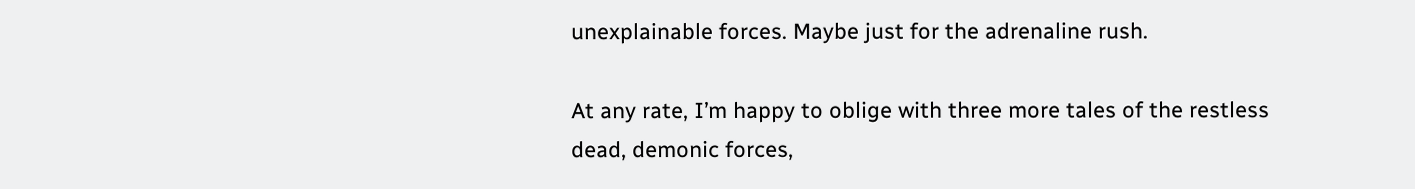unexplainable forces. Maybe just for the adrenaline rush.

At any rate, I’m happy to oblige with three more tales of the restless dead, demonic forces,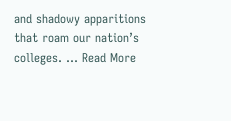and shadowy apparitions that roam our nation’s colleges. … Read More